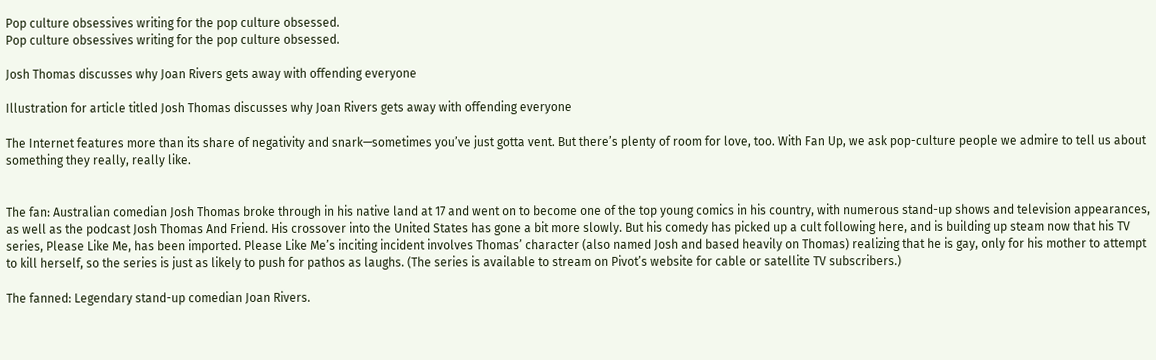Pop culture obsessives writing for the pop culture obsessed.
Pop culture obsessives writing for the pop culture obsessed.

Josh Thomas discusses why Joan Rivers gets away with offending everyone

Illustration for article titled Josh Thomas discusses why Joan Rivers gets away with offending everyone

The Internet features more than its share of negativity and snark—sometimes you’ve just gotta vent. But there’s plenty of room for love, too. With Fan Up, we ask pop-culture people we admire to tell us about something they really, really like.


The fan: Australian comedian Josh Thomas broke through in his native land at 17 and went on to become one of the top young comics in his country, with numerous stand-up shows and television appearances, as well as the podcast Josh Thomas And Friend. His crossover into the United States has gone a bit more slowly. But his comedy has picked up a cult following here, and is building up steam now that his TV series, Please Like Me, has been imported. Please Like Me’s inciting incident involves Thomas’ character (also named Josh and based heavily on Thomas) realizing that he is gay, only for his mother to attempt to kill herself, so the series is just as likely to push for pathos as laughs. (The series is available to stream on Pivot’s website for cable or satellite TV subscribers.)

The fanned: Legendary stand-up comedian Joan Rivers.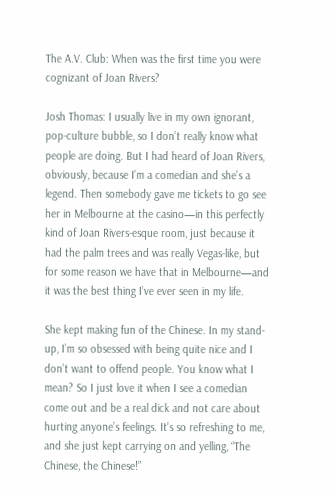The A.V. Club: When was the first time you were cognizant of Joan Rivers?

Josh Thomas: I usually live in my own ignorant, pop-culture bubble, so I don’t really know what people are doing. But I had heard of Joan Rivers, obviously, because I’m a comedian and she’s a legend. Then somebody gave me tickets to go see her in Melbourne at the casino—in this perfectly kind of Joan Rivers-esque room, just because it had the palm trees and was really Vegas-like, but for some reason we have that in Melbourne—and it was the best thing I’ve ever seen in my life.

She kept making fun of the Chinese. In my stand-up, I’m so obsessed with being quite nice and I don’t want to offend people. You know what I mean? So I just love it when I see a comedian come out and be a real dick and not care about hurting anyone’s feelings. It’s so refreshing to me, and she just kept carrying on and yelling, “The Chinese, the Chinese!”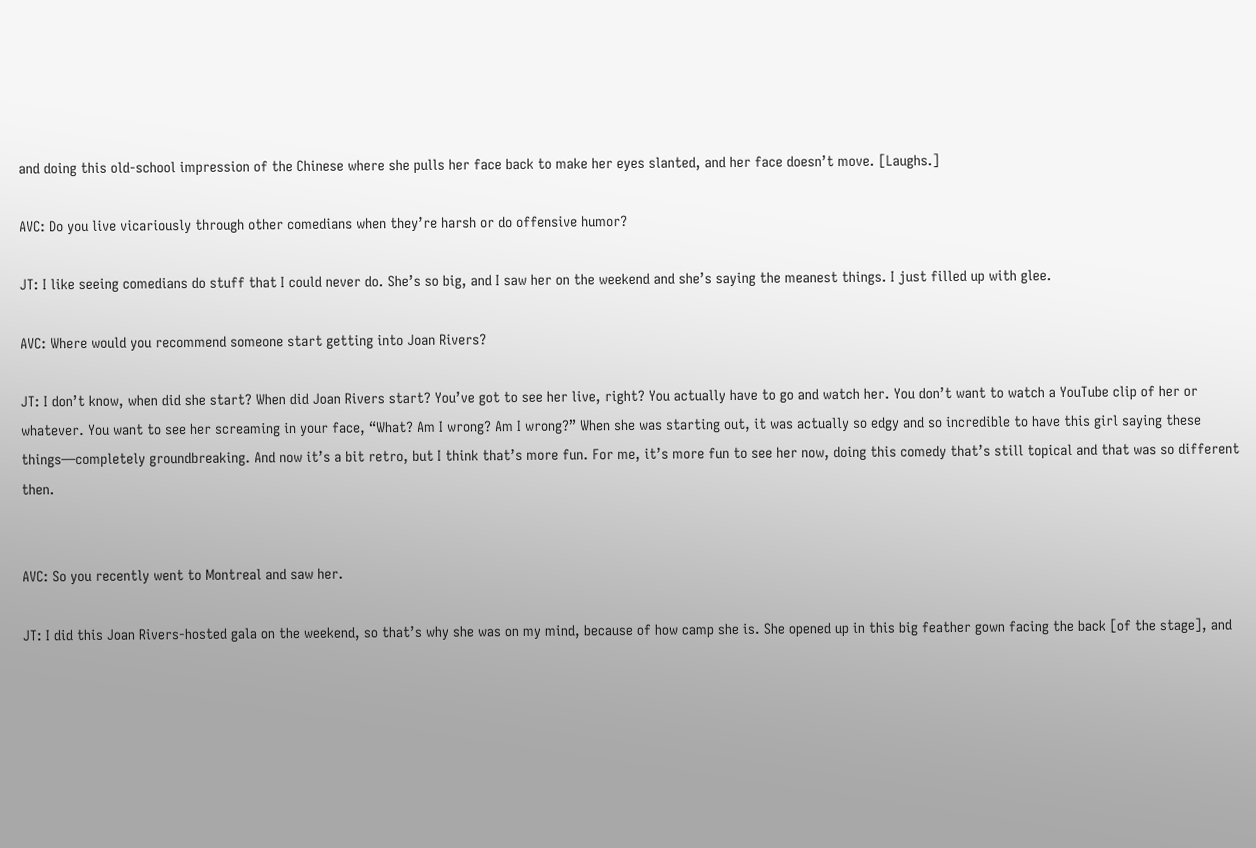and doing this old-school impression of the Chinese where she pulls her face back to make her eyes slanted, and her face doesn’t move. [Laughs.]

AVC: Do you live vicariously through other comedians when they’re harsh or do offensive humor?

JT: I like seeing comedians do stuff that I could never do. She’s so big, and I saw her on the weekend and she’s saying the meanest things. I just filled up with glee.

AVC: Where would you recommend someone start getting into Joan Rivers?

JT: I don’t know, when did she start? When did Joan Rivers start? You’ve got to see her live, right? You actually have to go and watch her. You don’t want to watch a YouTube clip of her or whatever. You want to see her screaming in your face, “What? Am I wrong? Am I wrong?” When she was starting out, it was actually so edgy and so incredible to have this girl saying these things—completely groundbreaking. And now it’s a bit retro, but I think that’s more fun. For me, it’s more fun to see her now, doing this comedy that’s still topical and that was so different then.


AVC: So you recently went to Montreal and saw her.

JT: I did this Joan Rivers-hosted gala on the weekend, so that’s why she was on my mind, because of how camp she is. She opened up in this big feather gown facing the back [of the stage], and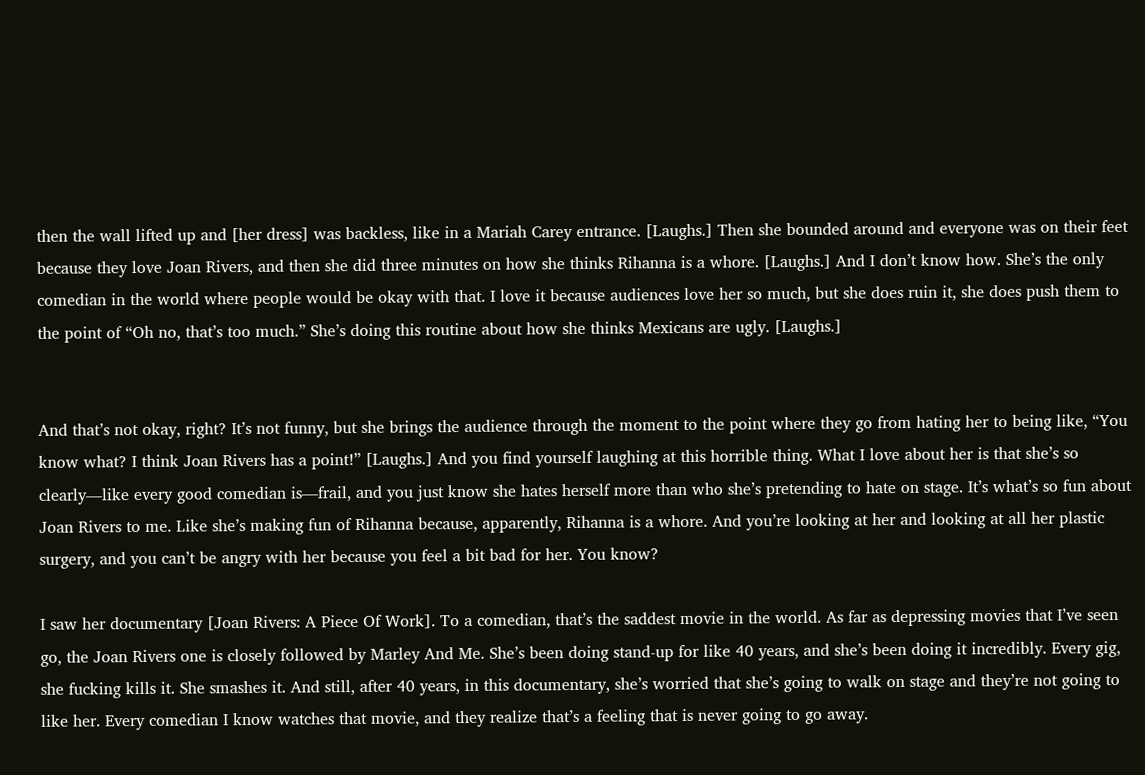then the wall lifted up and [her dress] was backless, like in a Mariah Carey entrance. [Laughs.] Then she bounded around and everyone was on their feet because they love Joan Rivers, and then she did three minutes on how she thinks Rihanna is a whore. [Laughs.] And I don’t know how. She’s the only comedian in the world where people would be okay with that. I love it because audiences love her so much, but she does ruin it, she does push them to the point of “Oh no, that’s too much.” She’s doing this routine about how she thinks Mexicans are ugly. [Laughs.]


And that’s not okay, right? It’s not funny, but she brings the audience through the moment to the point where they go from hating her to being like, “You know what? I think Joan Rivers has a point!” [Laughs.] And you find yourself laughing at this horrible thing. What I love about her is that she’s so clearly—like every good comedian is—frail, and you just know she hates herself more than who she’s pretending to hate on stage. It’s what’s so fun about Joan Rivers to me. Like she’s making fun of Rihanna because, apparently, Rihanna is a whore. And you’re looking at her and looking at all her plastic surgery, and you can’t be angry with her because you feel a bit bad for her. You know?

I saw her documentary [Joan Rivers: A Piece Of Work]. To a comedian, that’s the saddest movie in the world. As far as depressing movies that I’ve seen go, the Joan Rivers one is closely followed by Marley And Me. She’s been doing stand-up for like 40 years, and she’s been doing it incredibly. Every gig, she fucking kills it. She smashes it. And still, after 40 years, in this documentary, she’s worried that she’s going to walk on stage and they’re not going to like her. Every comedian I know watches that movie, and they realize that’s a feeling that is never going to go away.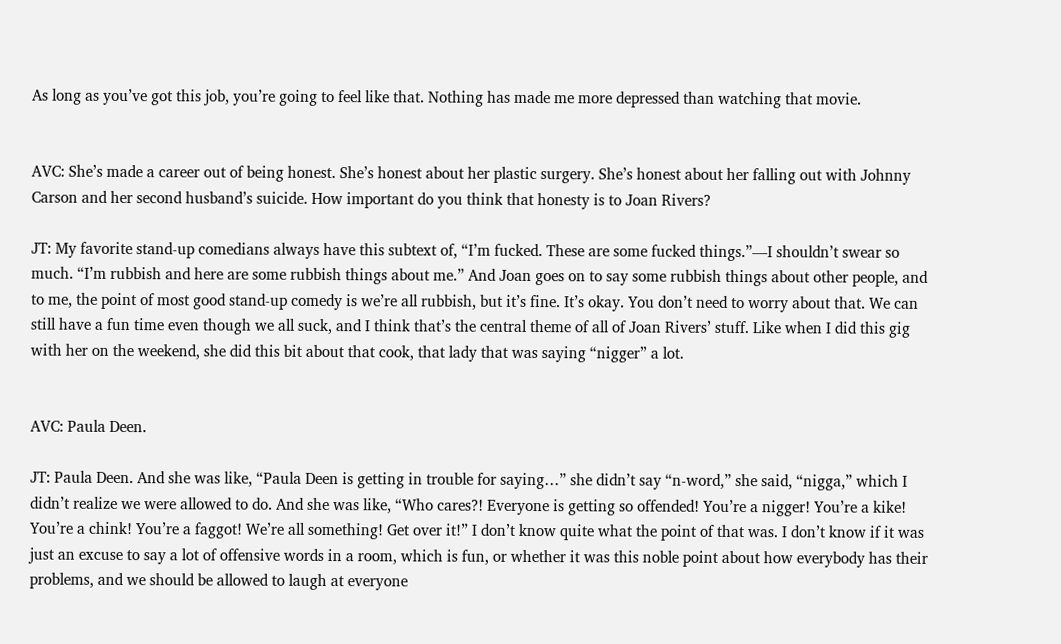As long as you’ve got this job, you’re going to feel like that. Nothing has made me more depressed than watching that movie.


AVC: She’s made a career out of being honest. She’s honest about her plastic surgery. She’s honest about her falling out with Johnny Carson and her second husband’s suicide. How important do you think that honesty is to Joan Rivers?

JT: My favorite stand-up comedians always have this subtext of, “I’m fucked. These are some fucked things.”—I shouldn’t swear so much. “I’m rubbish and here are some rubbish things about me.” And Joan goes on to say some rubbish things about other people, and to me, the point of most good stand-up comedy is we’re all rubbish, but it’s fine. It’s okay. You don’t need to worry about that. We can still have a fun time even though we all suck, and I think that’s the central theme of all of Joan Rivers’ stuff. Like when I did this gig with her on the weekend, she did this bit about that cook, that lady that was saying “nigger” a lot.


AVC: Paula Deen.

JT: Paula Deen. And she was like, “Paula Deen is getting in trouble for saying…” she didn’t say “n-word,” she said, “nigga,” which I didn’t realize we were allowed to do. And she was like, “Who cares?! Everyone is getting so offended! You’re a nigger! You’re a kike! You’re a chink! You’re a faggot! We’re all something! Get over it!” I don’t know quite what the point of that was. I don’t know if it was just an excuse to say a lot of offensive words in a room, which is fun, or whether it was this noble point about how everybody has their problems, and we should be allowed to laugh at everyone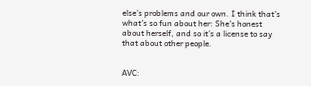else’s problems and our own. I think that’s what’s so fun about her: She’s honest about herself, and so it’s a license to say that about other people.


AVC: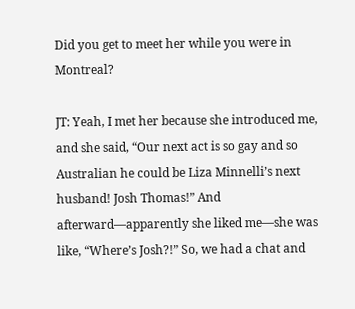Did you get to meet her while you were in Montreal?

JT: Yeah, I met her because she introduced me, and she said, “Our next act is so gay and so Australian he could be Liza Minnelli’s next husband! Josh Thomas!” And afterward—apparently she liked me—she was like, “Where’s Josh?!” So, we had a chat and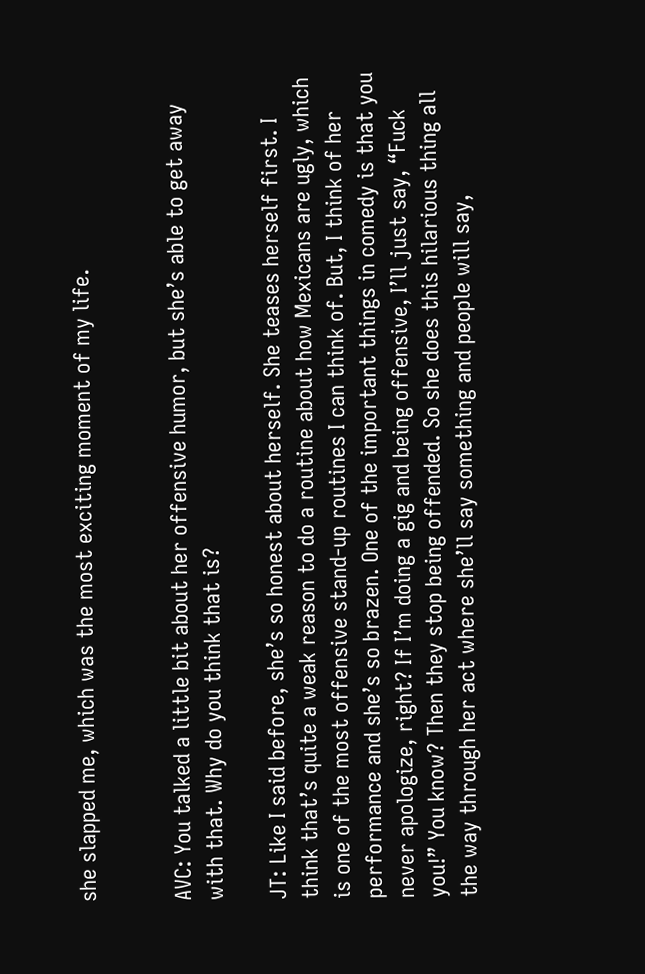she slapped me, which was the most exciting moment of my life.


AVC: You talked a little bit about her offensive humor, but she’s able to get away with that. Why do you think that is?

JT: Like I said before, she’s so honest about herself. She teases herself first. I think that’s quite a weak reason to do a routine about how Mexicans are ugly, which is one of the most offensive stand-up routines I can think of. But, I think of her performance and she’s so brazen. One of the important things in comedy is that you never apologize, right? If I’m doing a gig and being offensive, I’ll just say, “Fuck you!” You know? Then they stop being offended. So she does this hilarious thing all the way through her act where she’ll say something and people will say,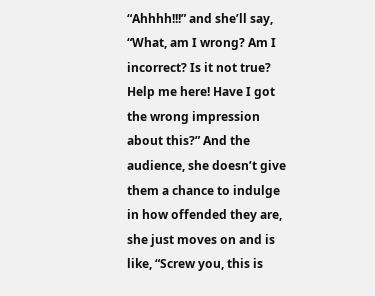“Ahhhh!!!” and she’ll say, “What, am I wrong? Am I incorrect? Is it not true? Help me here! Have I got the wrong impression about this?” And the audience, she doesn’t give them a chance to indulge in how offended they are, she just moves on and is like, “Screw you, this is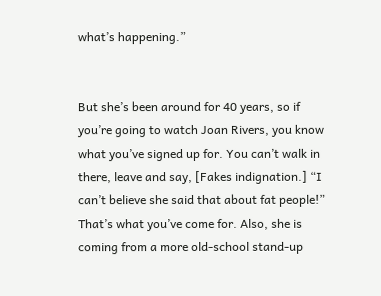what’s happening.”


But she’s been around for 40 years, so if you’re going to watch Joan Rivers, you know what you’ve signed up for. You can’t walk in there, leave and say, [Fakes indignation.] “I can’t believe she said that about fat people!” That’s what you’ve come for. Also, she is coming from a more old-school stand-up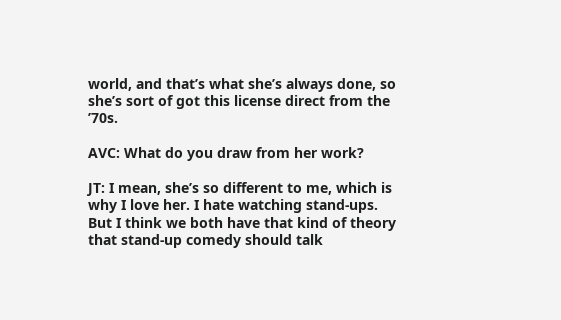world, and that’s what she’s always done, so she’s sort of got this license direct from the ’70s.

AVC: What do you draw from her work?

JT: I mean, she’s so different to me, which is why I love her. I hate watching stand-ups. But I think we both have that kind of theory that stand-up comedy should talk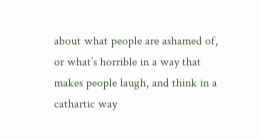about what people are ashamed of, or what’s horrible in a way that makes people laugh, and think in a cathartic way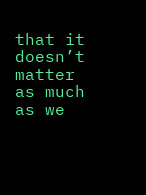that it doesn’t matter as much as we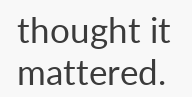thought it mattered.